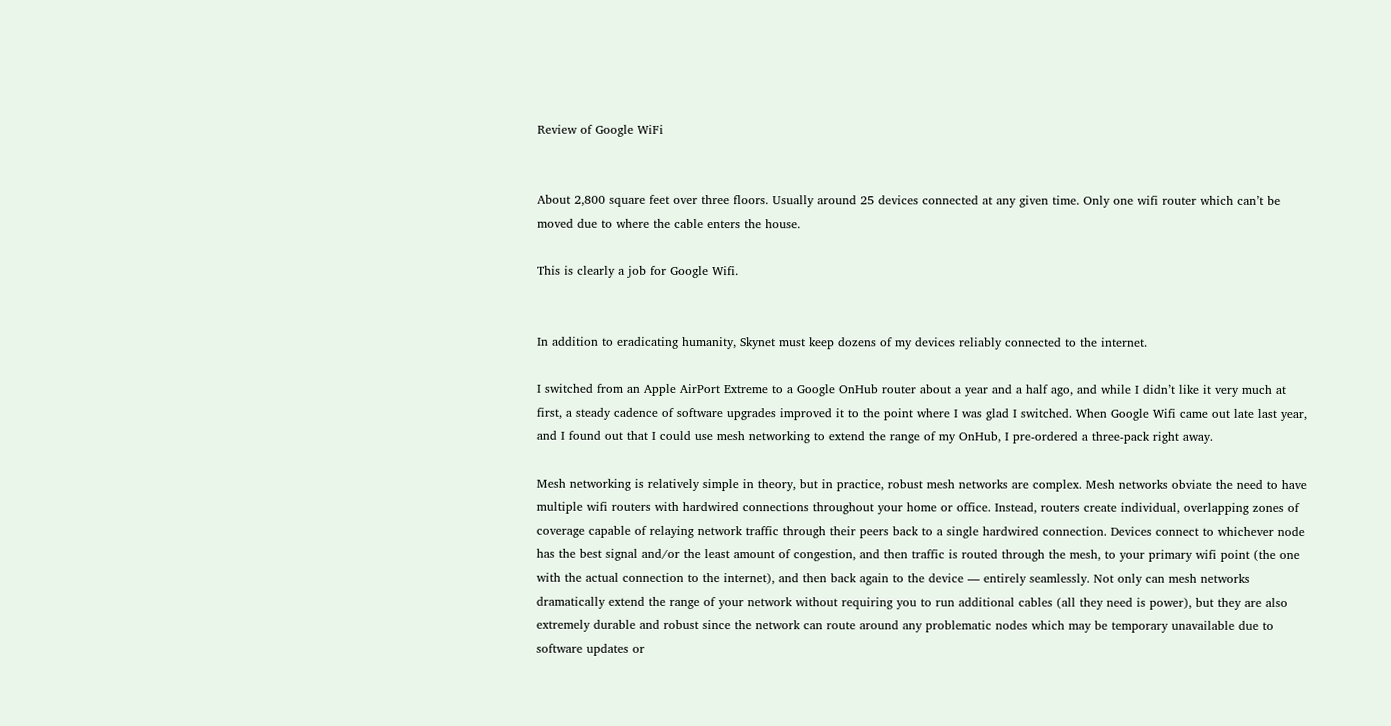Review of Google WiFi


About 2,800 square feet over three floors. Usually around 25 devices connected at any given time. Only one wifi router which can’t be moved due to where the cable enters the house.

This is clearly a job for Google Wifi.


In addition to eradicating humanity, Skynet must keep dozens of my devices reliably connected to the internet.

I switched from an Apple AirPort Extreme to a Google OnHub router about a year and a half ago, and while I didn’t like it very much at first, a steady cadence of software upgrades improved it to the point where I was glad I switched. When Google Wifi came out late last year, and I found out that I could use mesh networking to extend the range of my OnHub, I pre-ordered a three-pack right away.

Mesh networking is relatively simple in theory, but in practice, robust mesh networks are complex. Mesh networks obviate the need to have multiple wifi routers with hardwired connections throughout your home or office. Instead, routers create individual, overlapping zones of coverage capable of relaying network traffic through their peers back to a single hardwired connection. Devices connect to whichever node has the best signal and/or the least amount of congestion, and then traffic is routed through the mesh, to your primary wifi point (the one with the actual connection to the internet), and then back again to the device — entirely seamlessly. Not only can mesh networks dramatically extend the range of your network without requiring you to run additional cables (all they need is power), but they are also extremely durable and robust since the network can route around any problematic nodes which may be temporary unavailable due to software updates or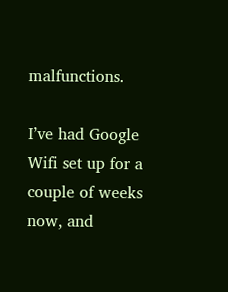malfunctions.

I’ve had Google Wifi set up for a couple of weeks now, and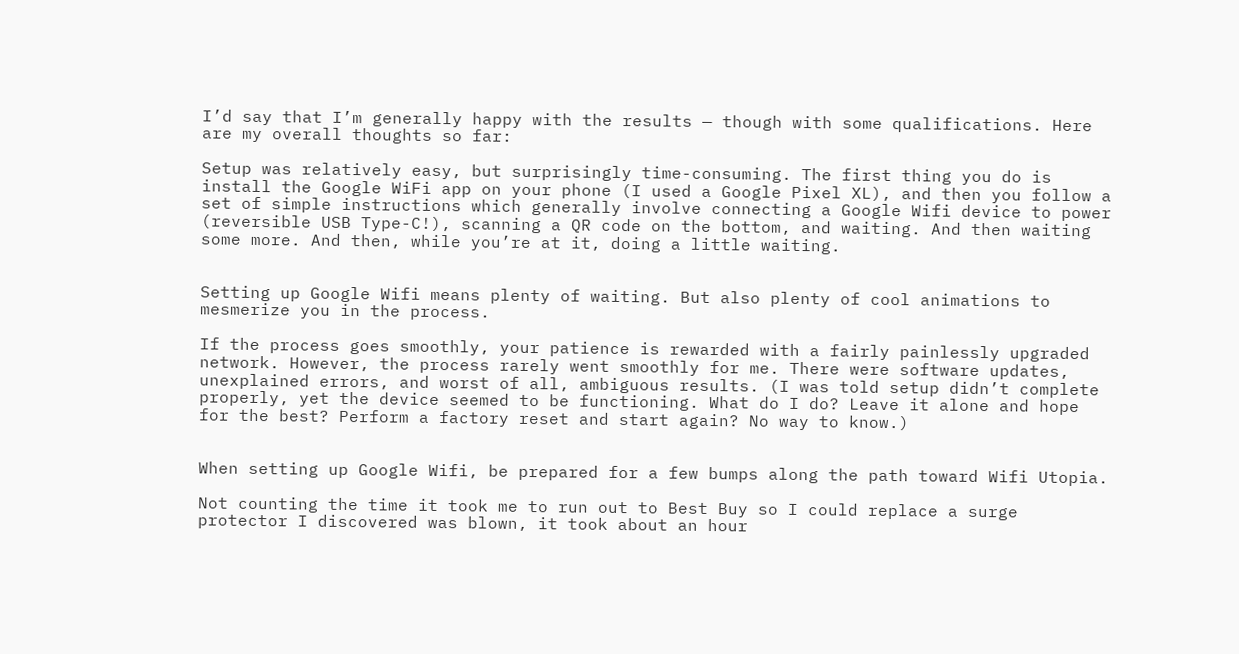I’d say that I’m generally happy with the results — though with some qualifications. Here are my overall thoughts so far:

Setup was relatively easy, but surprisingly time-consuming. The first thing you do is install the Google WiFi app on your phone (I used a Google Pixel XL), and then you follow a set of simple instructions which generally involve connecting a Google Wifi device to power (reversible USB Type-C!), scanning a QR code on the bottom, and waiting. And then waiting some more. And then, while you’re at it, doing a little waiting.


Setting up Google Wifi means plenty of waiting. But also plenty of cool animations to mesmerize you in the process.

If the process goes smoothly, your patience is rewarded with a fairly painlessly upgraded network. However, the process rarely went smoothly for me. There were software updates, unexplained errors, and worst of all, ambiguous results. (I was told setup didn’t complete properly, yet the device seemed to be functioning. What do I do? Leave it alone and hope for the best? Perform a factory reset and start again? No way to know.)


When setting up Google Wifi, be prepared for a few bumps along the path toward Wifi Utopia.

Not counting the time it took me to run out to Best Buy so I could replace a surge protector I discovered was blown, it took about an hour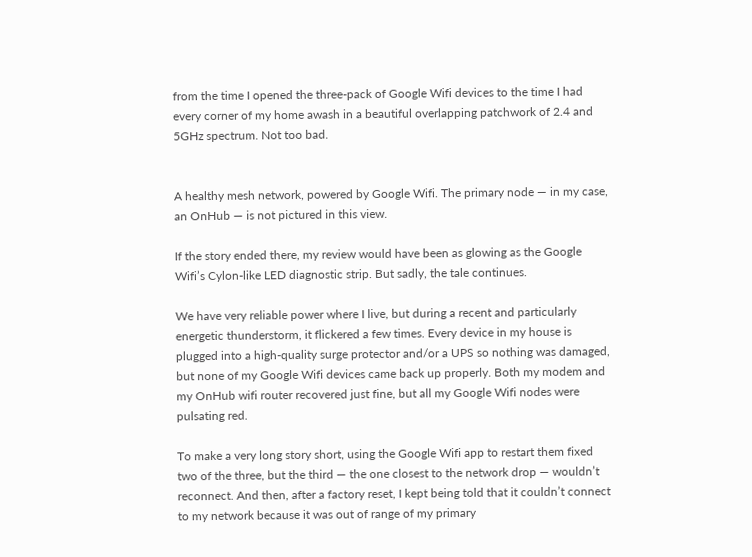from the time I opened the three-pack of Google Wifi devices to the time I had every corner of my home awash in a beautiful overlapping patchwork of 2.4 and 5GHz spectrum. Not too bad.


A healthy mesh network, powered by Google Wifi. The primary node — in my case, an OnHub — is not pictured in this view.

If the story ended there, my review would have been as glowing as the Google Wifi’s Cylon-like LED diagnostic strip. But sadly, the tale continues.

We have very reliable power where I live, but during a recent and particularly energetic thunderstorm, it flickered a few times. Every device in my house is plugged into a high-quality surge protector and/or a UPS so nothing was damaged, but none of my Google Wifi devices came back up properly. Both my modem and my OnHub wifi router recovered just fine, but all my Google Wifi nodes were pulsating red.

To make a very long story short, using the Google Wifi app to restart them fixed two of the three, but the third — the one closest to the network drop — wouldn’t reconnect. And then, after a factory reset, I kept being told that it couldn’t connect to my network because it was out of range of my primary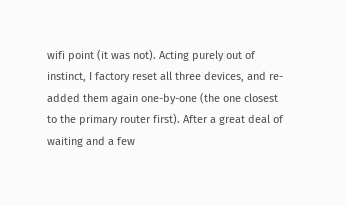wifi point (it was not). Acting purely out of instinct, I factory reset all three devices, and re-added them again one-by-one (the one closest to the primary router first). After a great deal of waiting and a few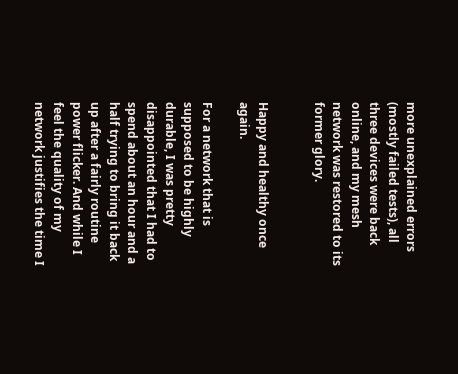more unexplained errors (mostly failed tests), all three devices were back online, and my mesh network was restored to its former glory.


Happy and healthy once again.

For a network that is supposed to be highly durable, I was pretty disappointed that I had to spend about an hour and a half trying to bring it back up after a fairly routine power flicker. And while I feel the quality of my network justifies the time I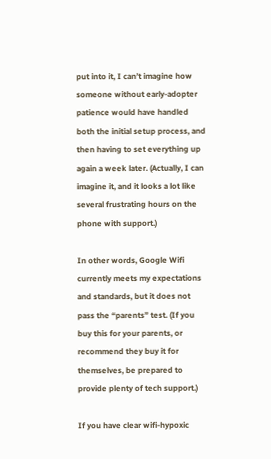put into it, I can’t imagine how someone without early-adopter patience would have handled both the initial setup process, and then having to set everything up again a week later. (Actually, I can imagine it, and it looks a lot like several frustrating hours on the phone with support.)

In other words, Google Wifi currently meets my expectations and standards, but it does not pass the “parents” test. (If you buy this for your parents, or recommend they buy it for themselves, be prepared to provide plenty of tech support.)

If you have clear wifi-hypoxic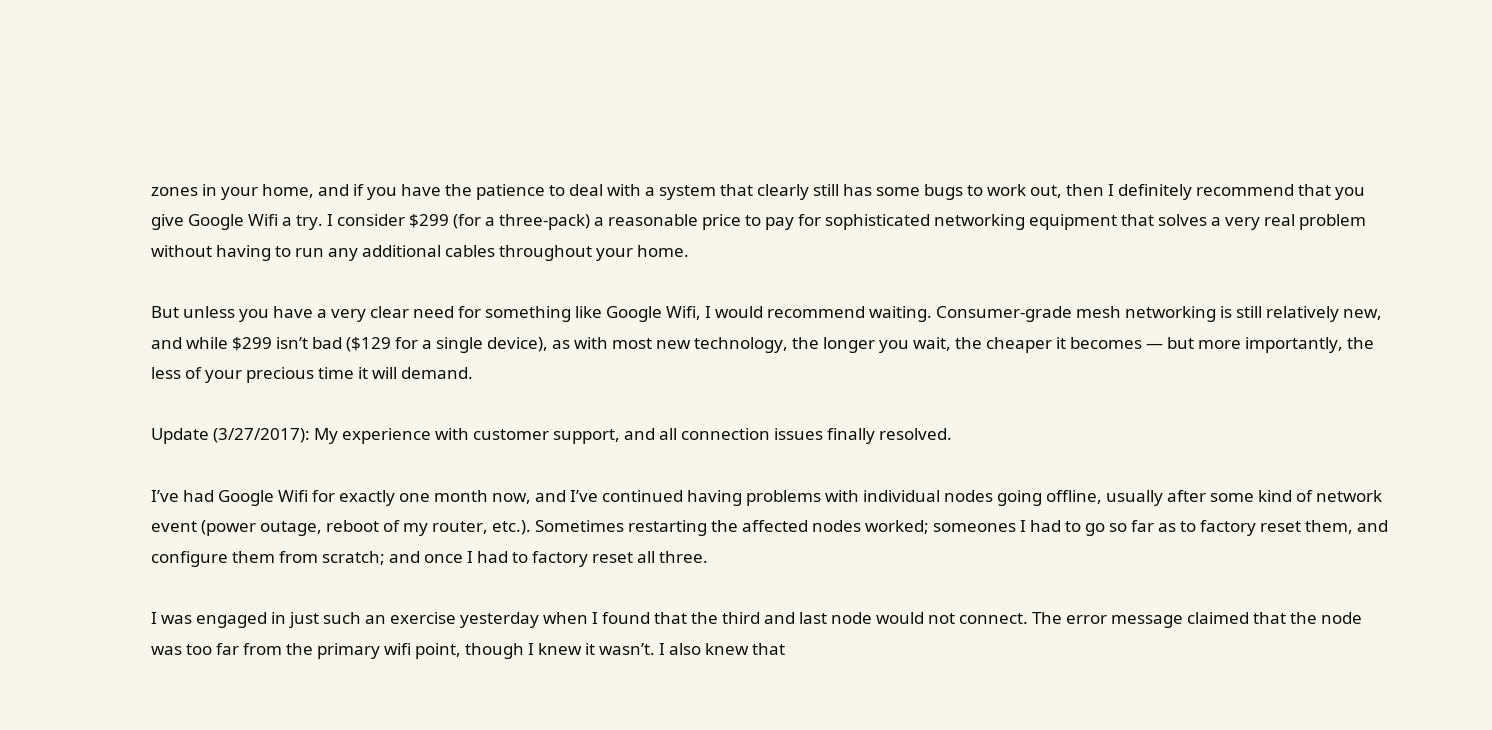zones in your home, and if you have the patience to deal with a system that clearly still has some bugs to work out, then I definitely recommend that you give Google Wifi a try. I consider $299 (for a three-pack) a reasonable price to pay for sophisticated networking equipment that solves a very real problem without having to run any additional cables throughout your home.

But unless you have a very clear need for something like Google Wifi, I would recommend waiting. Consumer-grade mesh networking is still relatively new, and while $299 isn’t bad ($129 for a single device), as with most new technology, the longer you wait, the cheaper it becomes — but more importantly, the less of your precious time it will demand.

Update (3/27/2017): My experience with customer support, and all connection issues finally resolved.

I’ve had Google Wifi for exactly one month now, and I’ve continued having problems with individual nodes going offline, usually after some kind of network event (power outage, reboot of my router, etc.). Sometimes restarting the affected nodes worked; someones I had to go so far as to factory reset them, and configure them from scratch; and once I had to factory reset all three.

I was engaged in just such an exercise yesterday when I found that the third and last node would not connect. The error message claimed that the node was too far from the primary wifi point, though I knew it wasn’t. I also knew that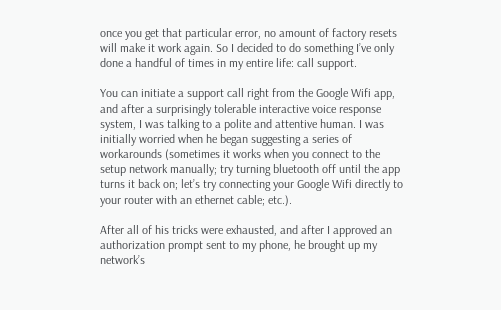once you get that particular error, no amount of factory resets will make it work again. So I decided to do something I’ve only done a handful of times in my entire life: call support.

You can initiate a support call right from the Google Wifi app, and after a surprisingly tolerable interactive voice response system, I was talking to a polite and attentive human. I was initially worried when he began suggesting a series of workarounds (sometimes it works when you connect to the setup network manually; try turning bluetooth off until the app turns it back on; let’s try connecting your Google Wifi directly to your router with an ethernet cable; etc.).

After all of his tricks were exhausted, and after I approved an authorization prompt sent to my phone, he brought up my network’s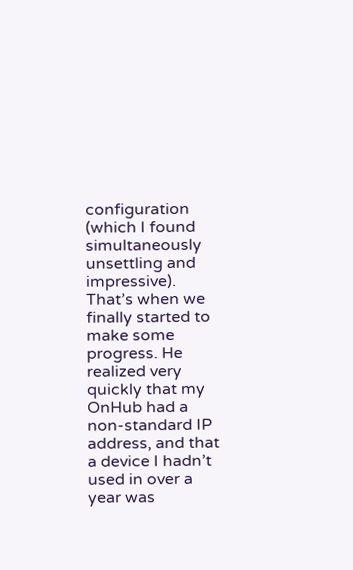configuration (which I found simultaneously unsettling and impressive). That’s when we finally started to make some progress. He realized very quickly that my OnHub had a non-standard IP address, and that a device I hadn’t used in over a year was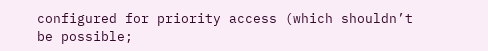configured for priority access (which shouldn’t be possible;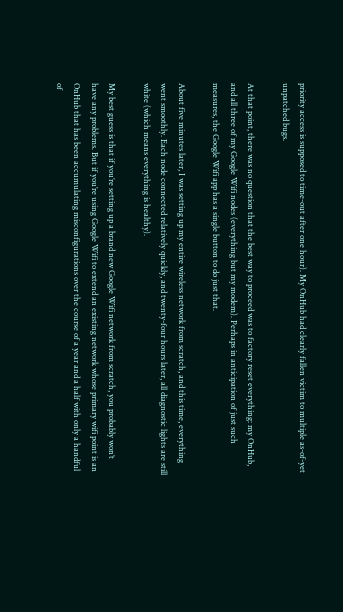priority access is supposed to time-out after one hour). My OnHub had clearly fallen victim to multiple as-of-yet unpatched bugs.

At that point, there was no question that the best way to proceed was to factory reset everything: my OnHub, and all three of my Google Wifi nodes (everything but my modem). Perhaps in anticipation of just such measures, the Google Wifi app has a single button to do just that.

About five minutes later, I was setting up my entire wireless network from scratch, and this time, everything went smoothly. Each node connected relatively quickly, and twenty-four hours later, all diagnostic lights are still white (which means everything is healthy).

My best guess is that if you’re setting up a brand new Google Wifi network from scratch, you probably won’t have any problems. But if you’re using Google Wifi to extend an existing network whose primary wifi point is an OnHub that has been accumulating misconfigurations over the course of a year and a half with only a handful of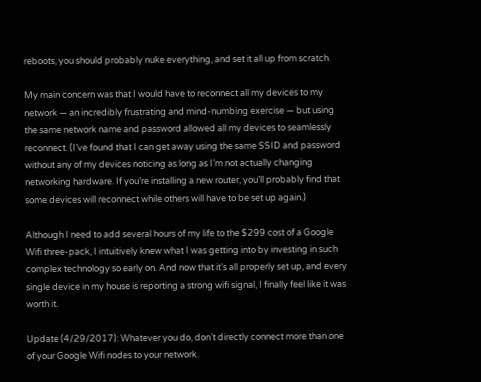reboots, you should probably nuke everything, and set it all up from scratch.

My main concern was that I would have to reconnect all my devices to my network — an incredibly frustrating and mind-numbing exercise — but using the same network name and password allowed all my devices to seamlessly reconnect. (I’ve found that I can get away using the same SSID and password without any of my devices noticing as long as I’m not actually changing networking hardware. If you’re installing a new router, you’ll probably find that some devices will reconnect while others will have to be set up again.)

Although I need to add several hours of my life to the $299 cost of a Google Wifi three-pack, I intuitively knew what I was getting into by investing in such complex technology so early on. And now that it’s all properly set up, and every single device in my house is reporting a strong wifi signal, I finally feel like it was worth it.

Update (4/29/2017): Whatever you do, don’t directly connect more than one of your Google Wifi nodes to your network.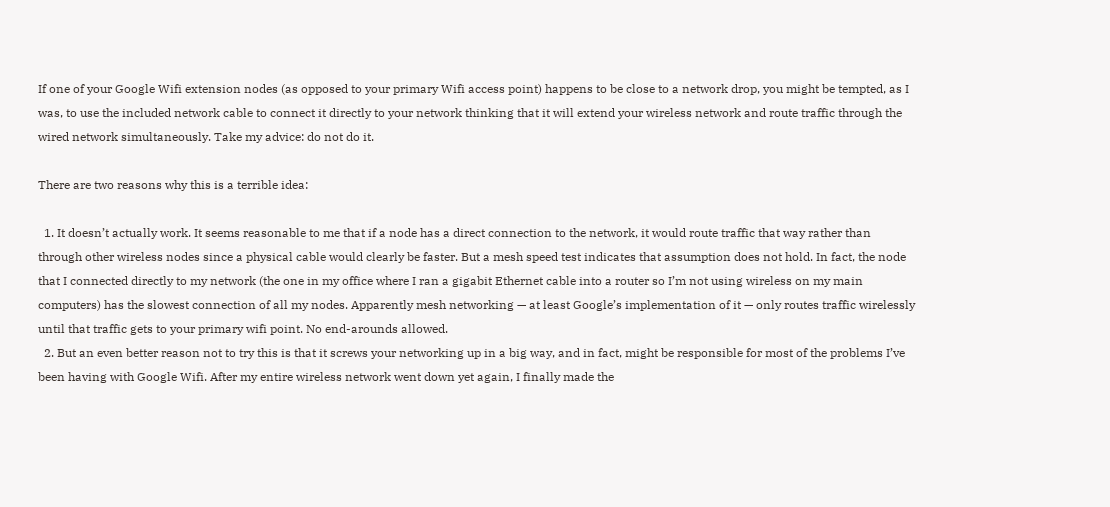If one of your Google Wifi extension nodes (as opposed to your primary Wifi access point) happens to be close to a network drop, you might be tempted, as I was, to use the included network cable to connect it directly to your network thinking that it will extend your wireless network and route traffic through the wired network simultaneously. Take my advice: do not do it.

There are two reasons why this is a terrible idea:

  1. It doesn’t actually work. It seems reasonable to me that if a node has a direct connection to the network, it would route traffic that way rather than through other wireless nodes since a physical cable would clearly be faster. But a mesh speed test indicates that assumption does not hold. In fact, the node that I connected directly to my network (the one in my office where I ran a gigabit Ethernet cable into a router so I’m not using wireless on my main computers) has the slowest connection of all my nodes. Apparently mesh networking — at least Google’s implementation of it — only routes traffic wirelessly until that traffic gets to your primary wifi point. No end-arounds allowed.
  2. But an even better reason not to try this is that it screws your networking up in a big way, and in fact, might be responsible for most of the problems I’ve been having with Google Wifi. After my entire wireless network went down yet again, I finally made the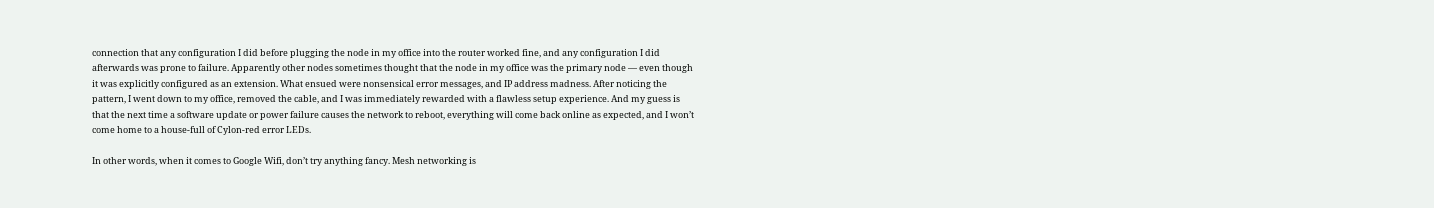connection that any configuration I did before plugging the node in my office into the router worked fine, and any configuration I did afterwards was prone to failure. Apparently other nodes sometimes thought that the node in my office was the primary node — even though it was explicitly configured as an extension. What ensued were nonsensical error messages, and IP address madness. After noticing the pattern, I went down to my office, removed the cable, and I was immediately rewarded with a flawless setup experience. And my guess is that the next time a software update or power failure causes the network to reboot, everything will come back online as expected, and I won’t come home to a house-full of Cylon-red error LEDs.

In other words, when it comes to Google Wifi, don’t try anything fancy. Mesh networking is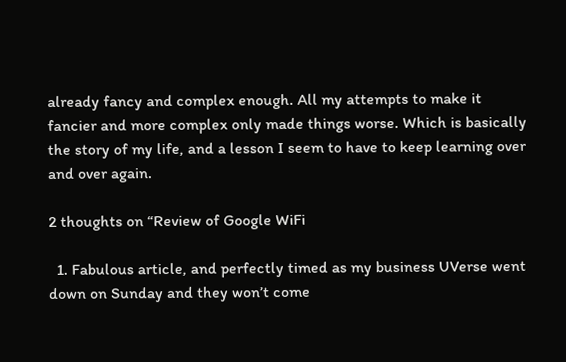already fancy and complex enough. All my attempts to make it fancier and more complex only made things worse. Which is basically the story of my life, and a lesson I seem to have to keep learning over and over again.

2 thoughts on “Review of Google WiFi

  1. Fabulous article, and perfectly timed as my business UVerse went down on Sunday and they won’t come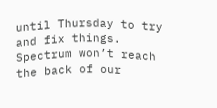until Thursday to try and fix things. Spectrum won’t reach the back of our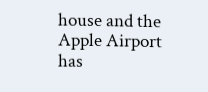house and the Apple Airport has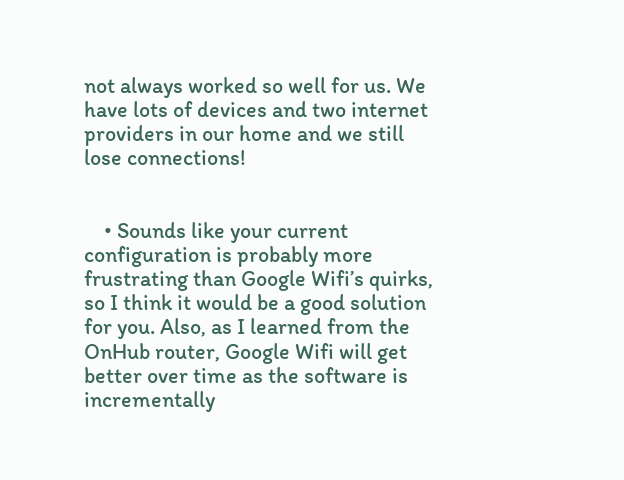not always worked so well for us. We have lots of devices and two internet providers in our home and we still lose connections!


    • Sounds like your current configuration is probably more frustrating than Google Wifi’s quirks, so I think it would be a good solution for you. Also, as I learned from the OnHub router, Google Wifi will get better over time as the software is incrementally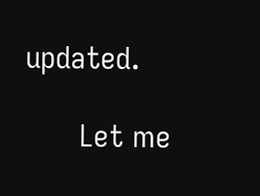updated.

      Let me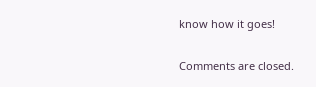know how it goes!


Comments are closed.